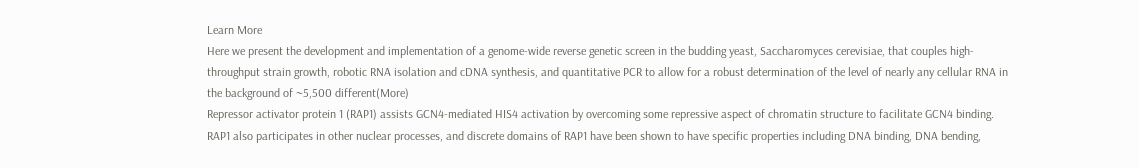Learn More
Here we present the development and implementation of a genome-wide reverse genetic screen in the budding yeast, Saccharomyces cerevisiae, that couples high-throughput strain growth, robotic RNA isolation and cDNA synthesis, and quantitative PCR to allow for a robust determination of the level of nearly any cellular RNA in the background of ~5,500 different(More)
Repressor activator protein 1 (RAP1) assists GCN4-mediated HIS4 activation by overcoming some repressive aspect of chromatin structure to facilitate GCN4 binding. RAP1 also participates in other nuclear processes, and discrete domains of RAP1 have been shown to have specific properties including DNA binding, DNA bending,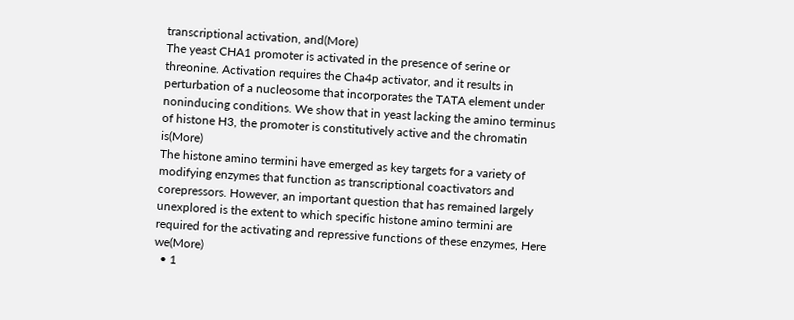transcriptional activation, and(More)
The yeast CHA1 promoter is activated in the presence of serine or threonine. Activation requires the Cha4p activator, and it results in perturbation of a nucleosome that incorporates the TATA element under noninducing conditions. We show that in yeast lacking the amino terminus of histone H3, the promoter is constitutively active and the chromatin is(More)
The histone amino termini have emerged as key targets for a variety of modifying enzymes that function as transcriptional coactivators and corepressors. However, an important question that has remained largely unexplored is the extent to which specific histone amino termini are required for the activating and repressive functions of these enzymes, Here we(More)
  • 1